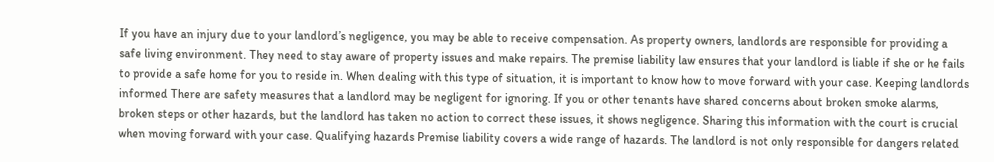If you have an injury due to your landlord’s negligence, you may be able to receive compensation. As property owners, landlords are responsible for providing a safe living environment. They need to stay aware of property issues and make repairs. The premise liability law ensures that your landlord is liable if she or he fails to provide a safe home for you to reside in. When dealing with this type of situation, it is important to know how to move forward with your case. Keeping landlords informed There are safety measures that a landlord may be negligent for ignoring. If you or other tenants have shared concerns about broken smoke alarms, broken steps or other hazards, but the landlord has taken no action to correct these issues, it shows negligence. Sharing this information with the court is crucial when moving forward with your case. Qualifying hazards Premise liability covers a wide range of hazards. The landlord is not only responsible for dangers related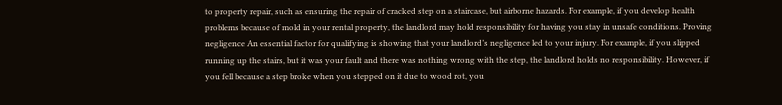to property repair, such as ensuring the repair of cracked step on a staircase, but airborne hazards. For example, if you develop health problems because of mold in your rental property, the landlord may hold responsibility for having you stay in unsafe conditions. Proving negligence An essential factor for qualifying is showing that your landlord’s negligence led to your injury. For example, if you slipped running up the stairs, but it was your fault and there was nothing wrong with the step, the landlord holds no responsibility. However, if you fell because a step broke when you stepped on it due to wood rot, you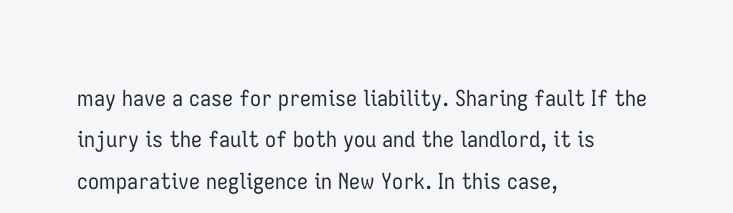may have a case for premise liability. Sharing fault If the injury is the fault of both you and the landlord, it is comparative negligence in New York. In this case,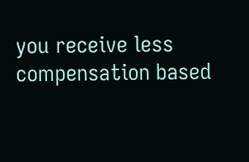you receive less compensation based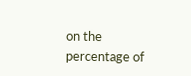on the percentage of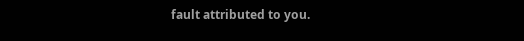fault attributed to you.